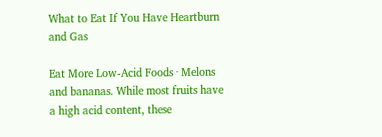What to Eat If You Have Heartburn and Gas

Eat More Low-Acid Foods · Melons and bananas. While most fruits have a high acid content, these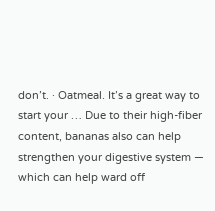don’t. · Oatmeal. It’s a great way to start your … Due to their high-fiber content, bananas also can help strengthen your digestive system — which can help ward off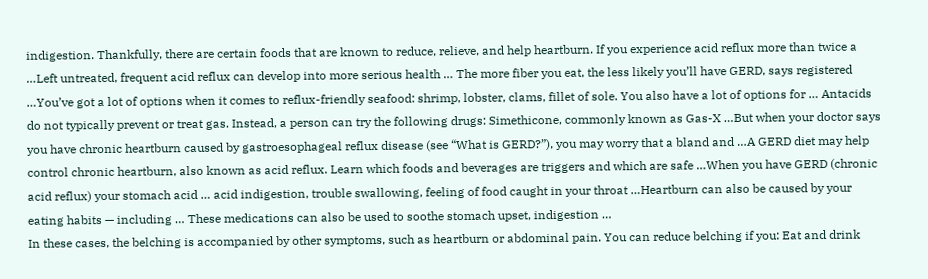indigestion. Thankfully, there are certain foods that are known to reduce, relieve, and help heartburn. If you experience acid reflux more than twice a …Left untreated, frequent acid reflux can develop into more serious health … The more fiber you eat, the less likely you’ll have GERD, says registered …You’ve got a lot of options when it comes to reflux-friendly seafood: shrimp, lobster, clams, fillet of sole. You also have a lot of options for … Antacids do not typically prevent or treat gas. Instead, a person can try the following drugs: Simethicone, commonly known as Gas-X …But when your doctor says you have chronic heartburn caused by gastroesophageal reflux disease (see “What is GERD?”), you may worry that a bland and …A GERD diet may help control chronic heartburn, also known as acid reflux. Learn which foods and beverages are triggers and which are safe …When you have GERD (chronic acid reflux) your stomach acid … acid indigestion, trouble swallowing, feeling of food caught in your throat …Heartburn can also be caused by your eating habits — including … These medications can also be used to soothe stomach upset, indigestion …
In these cases, the belching is accompanied by other symptoms, such as heartburn or abdominal pain. You can reduce belching if you: Eat and drink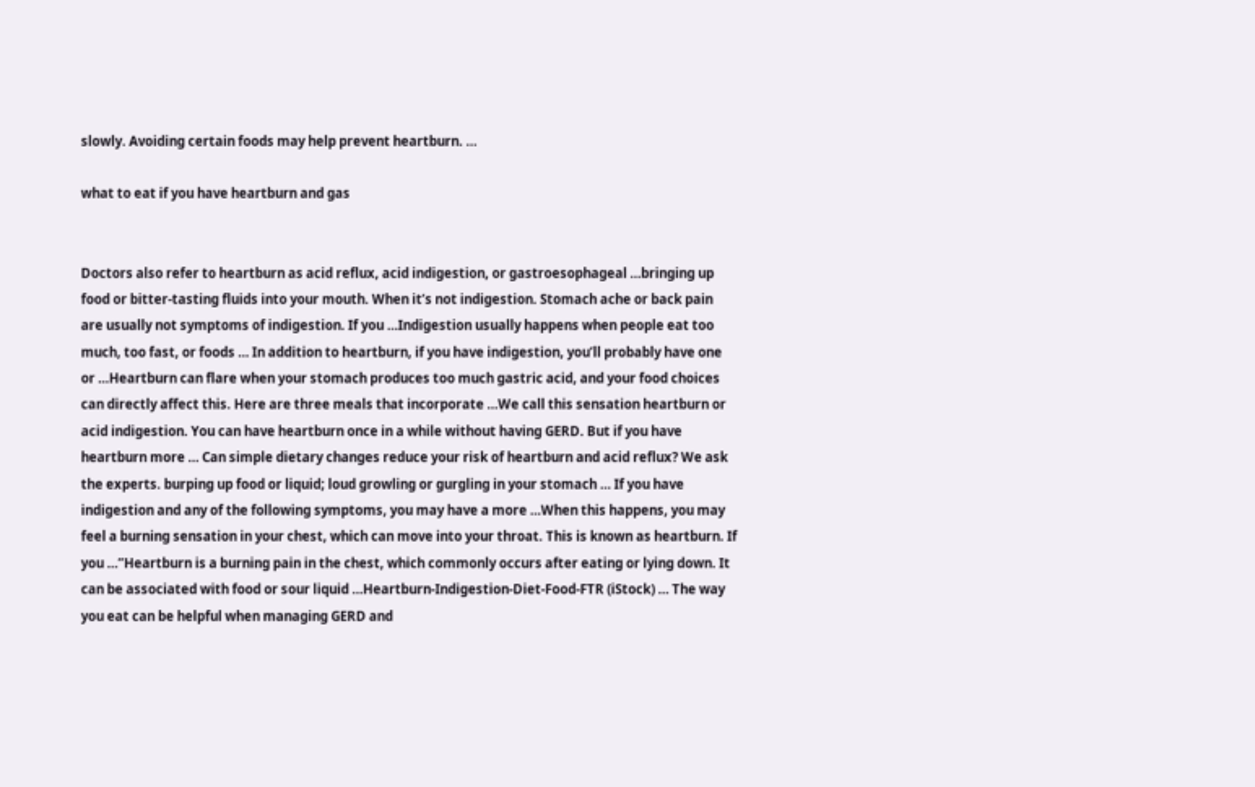slowly. Avoiding certain foods may help prevent heartburn. …

what to eat if you have heartburn and gas


Doctors also refer to heartburn as acid reflux, acid indigestion, or gastroesophageal …bringing up food or bitter-tasting fluids into your mouth. When it’s not indigestion. Stomach ache or back pain are usually not symptoms of indigestion. If you …Indigestion usually happens when people eat too much, too fast, or foods … In addition to heartburn, if you have indigestion, you’ll probably have one or …Heartburn can flare when your stomach produces too much gastric acid, and your food choices can directly affect this. Here are three meals that incorporate …We call this sensation heartburn or acid indigestion. You can have heartburn once in a while without having GERD. But if you have heartburn more … Can simple dietary changes reduce your risk of heartburn and acid reflux? We ask the experts. burping up food or liquid; loud growling or gurgling in your stomach … If you have indigestion and any of the following symptoms, you may have a more …When this happens, you may feel a burning sensation in your chest, which can move into your throat. This is known as heartburn. If you …”Heartburn is a burning pain in the chest, which commonly occurs after eating or lying down. It can be associated with food or sour liquid …Heartburn-Indigestion-Diet-Food-FTR (iStock) … The way you eat can be helpful when managing GERD and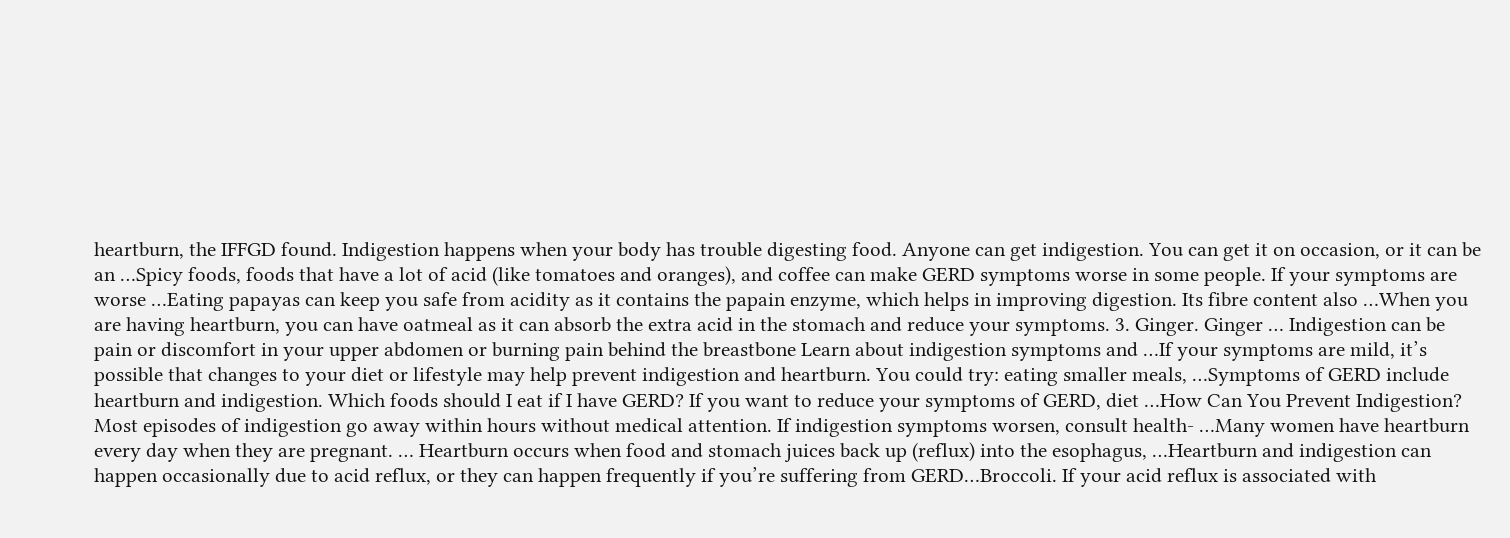heartburn, the IFFGD found. Indigestion happens when your body has trouble digesting food. Anyone can get indigestion. You can get it on occasion, or it can be an …Spicy foods, foods that have a lot of acid (like tomatoes and oranges), and coffee can make GERD symptoms worse in some people. If your symptoms are worse …Eating papayas can keep you safe from acidity as it contains the papain enzyme, which helps in improving digestion. Its fibre content also …When you are having heartburn, you can have oatmeal as it can absorb the extra acid in the stomach and reduce your symptoms. 3. Ginger. Ginger … Indigestion can be pain or discomfort in your upper abdomen or burning pain behind the breastbone Learn about indigestion symptoms and …If your symptoms are mild, it’s possible that changes to your diet or lifestyle may help prevent indigestion and heartburn. You could try: eating smaller meals, …Symptoms of GERD include heartburn and indigestion. Which foods should I eat if I have GERD? If you want to reduce your symptoms of GERD, diet …How Can You Prevent Indigestion? Most episodes of indigestion go away within hours without medical attention. If indigestion symptoms worsen, consult health- …Many women have heartburn every day when they are pregnant. … Heartburn occurs when food and stomach juices back up (reflux) into the esophagus, …Heartburn and indigestion can happen occasionally due to acid reflux, or they can happen frequently if you’re suffering from GERD…Broccoli. If your acid reflux is associated with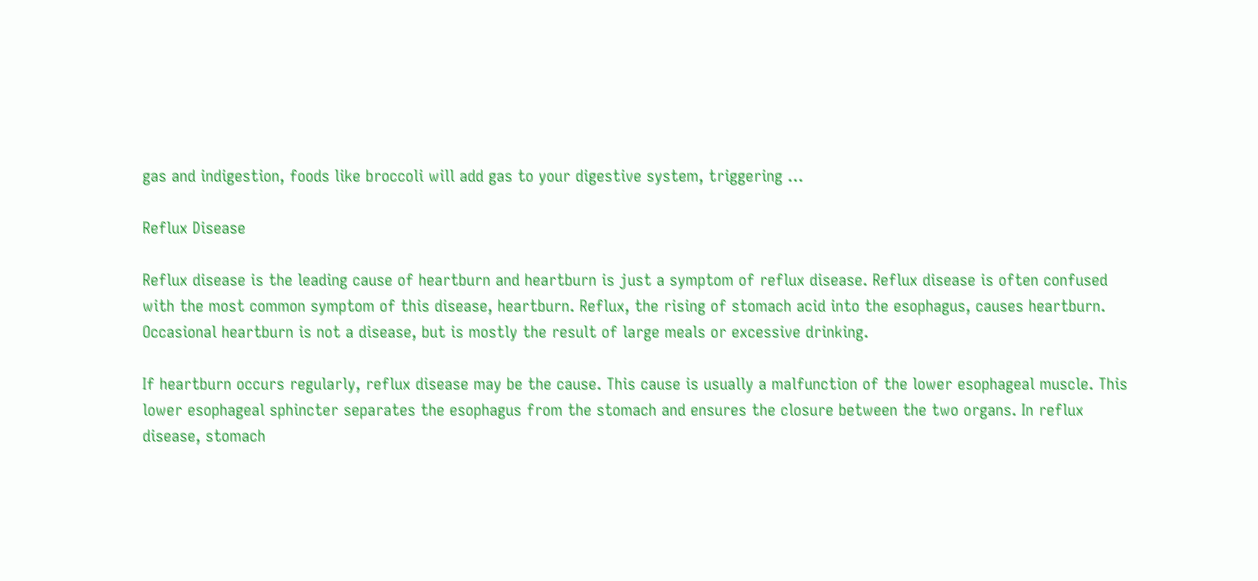gas and indigestion, foods like broccoli will add gas to your digestive system, triggering …

Reflux Disease

Reflux disease is the leading cause of heartburn and heartburn is just a symptom of reflux disease. Reflux disease is often confused with the most common symptom of this disease, heartburn. Reflux, the rising of stomach acid into the esophagus, causes heartburn. Occasional heartburn is not a disease, but is mostly the result of large meals or excessive drinking.

If heartburn occurs regularly, reflux disease may be the cause. This cause is usually a malfunction of the lower esophageal muscle. This lower esophageal sphincter separates the esophagus from the stomach and ensures the closure between the two organs. In reflux disease, stomach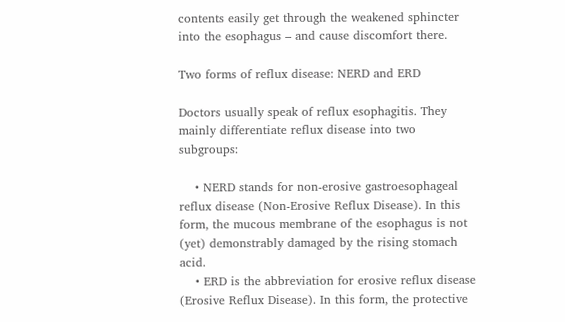contents easily get through the weakened sphincter into the esophagus – and cause discomfort there.

Two forms of reflux disease: NERD and ERD

Doctors usually speak of reflux esophagitis. They mainly differentiate reflux disease into two subgroups:

    • NERD stands for non-erosive gastroesophageal reflux disease (Non-Erosive Reflux Disease). In this form, the mucous membrane of the esophagus is not (yet) demonstrably damaged by the rising stomach acid.
    • ERD is the abbreviation for erosive reflux disease (Erosive Reflux Disease). In this form, the protective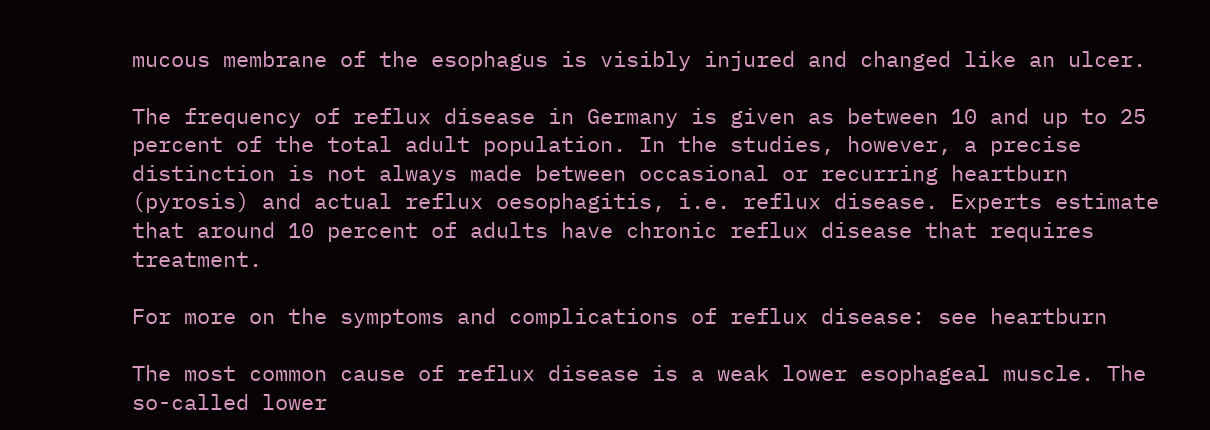mucous membrane of the esophagus is visibly injured and changed like an ulcer.

The frequency of reflux disease in Germany is given as between 10 and up to 25 percent of the total adult population. In the studies, however, a precise distinction is not always made between occasional or recurring heartburn (pyrosis) and actual reflux oesophagitis, i.e. reflux disease. Experts estimate that around 10 percent of adults have chronic reflux disease that requires treatment.

For more on the symptoms and complications of reflux disease: see heartburn

The most common cause of reflux disease is a weak lower esophageal muscle. The so-called lower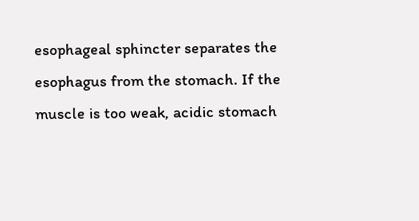esophageal sphincter separates the esophagus from the stomach. If the muscle is too weak, acidic stomach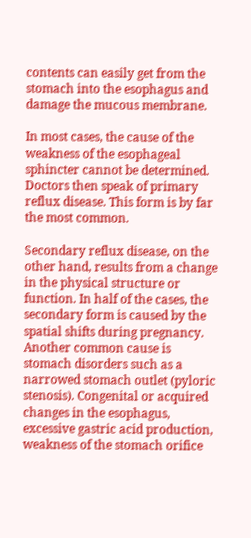contents can easily get from the stomach into the esophagus and damage the mucous membrane.

In most cases, the cause of the weakness of the esophageal sphincter cannot be determined. Doctors then speak of primary reflux disease. This form is by far the most common.

Secondary reflux disease, on the other hand, results from a change in the physical structure or function. In half of the cases, the secondary form is caused by the spatial shifts during pregnancy. Another common cause is stomach disorders such as a narrowed stomach outlet (pyloric stenosis). Congenital or acquired changes in the esophagus, excessive gastric acid production, weakness of the stomach orifice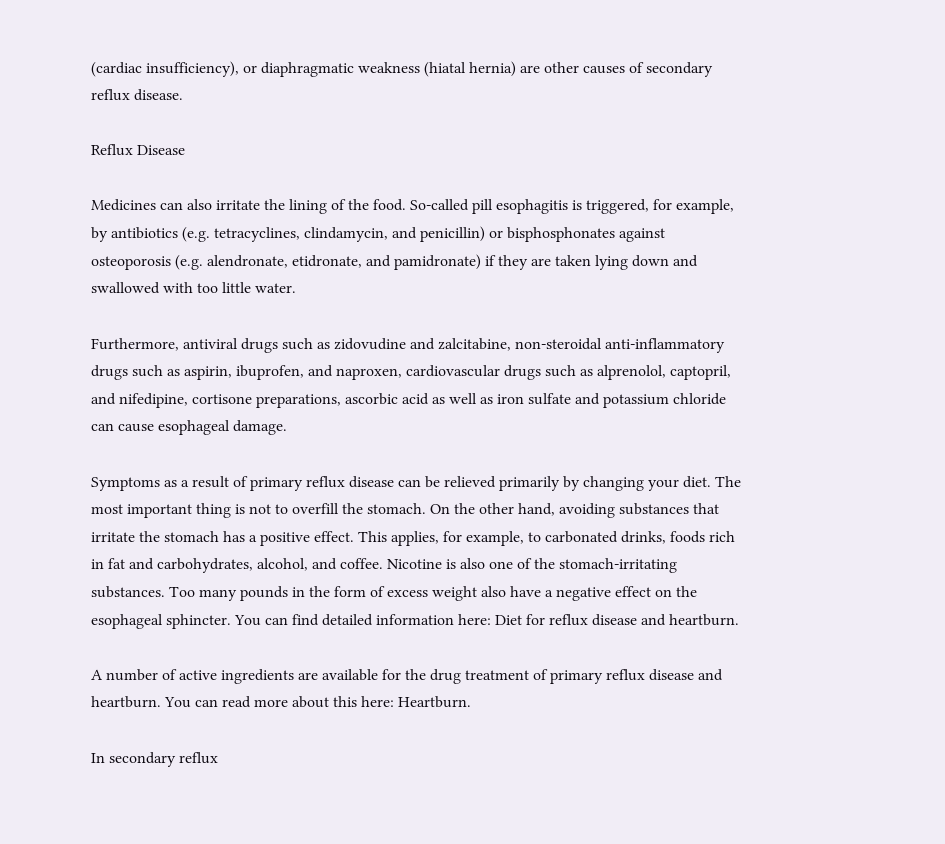(cardiac insufficiency), or diaphragmatic weakness (hiatal hernia) are other causes of secondary reflux disease.

Reflux Disease

Medicines can also irritate the lining of the food. So-called pill esophagitis is triggered, for example, by antibiotics (e.g. tetracyclines, clindamycin, and penicillin) or bisphosphonates against osteoporosis (e.g. alendronate, etidronate, and pamidronate) if they are taken lying down and swallowed with too little water.

Furthermore, antiviral drugs such as zidovudine and zalcitabine, non-steroidal anti-inflammatory drugs such as aspirin, ibuprofen, and naproxen, cardiovascular drugs such as alprenolol, captopril, and nifedipine, cortisone preparations, ascorbic acid as well as iron sulfate and potassium chloride can cause esophageal damage.

Symptoms as a result of primary reflux disease can be relieved primarily by changing your diet. The most important thing is not to overfill the stomach. On the other hand, avoiding substances that irritate the stomach has a positive effect. This applies, for example, to carbonated drinks, foods rich in fat and carbohydrates, alcohol, and coffee. Nicotine is also one of the stomach-irritating substances. Too many pounds in the form of excess weight also have a negative effect on the esophageal sphincter. You can find detailed information here: Diet for reflux disease and heartburn.

A number of active ingredients are available for the drug treatment of primary reflux disease and heartburn. You can read more about this here: Heartburn.

In secondary reflux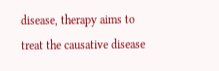disease, therapy aims to treat the causative disease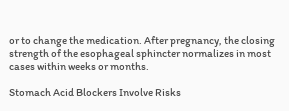or to change the medication. After pregnancy, the closing strength of the esophageal sphincter normalizes in most cases within weeks or months.

Stomach Acid Blockers Involve Risks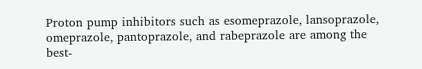Proton pump inhibitors such as esomeprazole, lansoprazole, omeprazole, pantoprazole, and rabeprazole are among the best-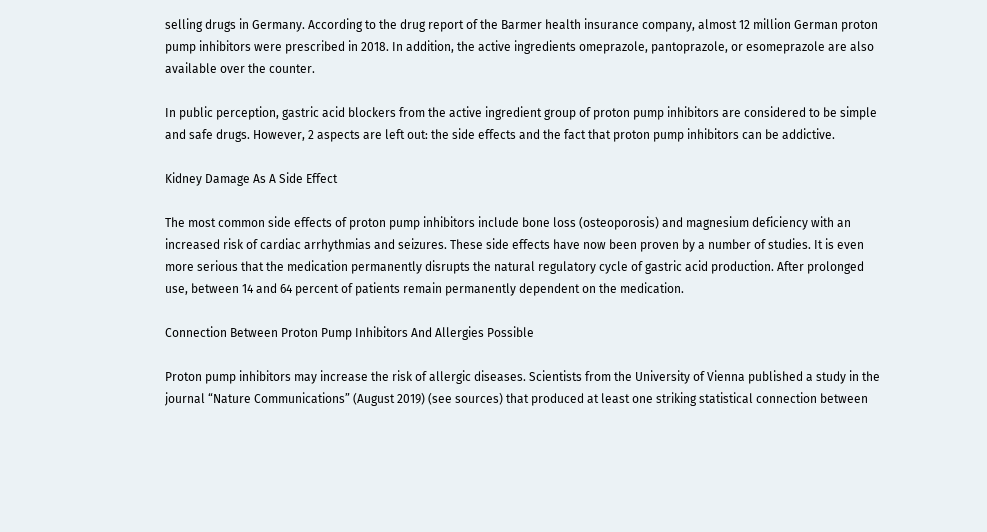selling drugs in Germany. According to the drug report of the Barmer health insurance company, almost 12 million German proton pump inhibitors were prescribed in 2018. In addition, the active ingredients omeprazole, pantoprazole, or esomeprazole are also available over the counter.

In public perception, gastric acid blockers from the active ingredient group of proton pump inhibitors are considered to be simple and safe drugs. However, 2 aspects are left out: the side effects and the fact that proton pump inhibitors can be addictive.

Kidney Damage As A Side Effect

The most common side effects of proton pump inhibitors include bone loss (osteoporosis) and magnesium deficiency with an increased risk of cardiac arrhythmias and seizures. These side effects have now been proven by a number of studies. It is even more serious that the medication permanently disrupts the natural regulatory cycle of gastric acid production. After prolonged use, between 14 and 64 percent of patients remain permanently dependent on the medication.

Connection Between Proton Pump Inhibitors And Allergies Possible

Proton pump inhibitors may increase the risk of allergic diseases. Scientists from the University of Vienna published a study in the journal “Nature Communications” (August 2019) (see sources) that produced at least one striking statistical connection between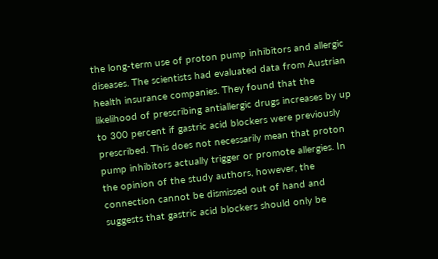the long-term use of proton pump inhibitors and allergic diseases. The scientists had evaluated data from Austrian health insurance companies. They found that the likelihood of prescribing antiallergic drugs increases by up to 300 percent if gastric acid blockers were previously prescribed. This does not necessarily mean that proton pump inhibitors actually trigger or promote allergies. In the opinion of the study authors, however, the connection cannot be dismissed out of hand and suggests that gastric acid blockers should only be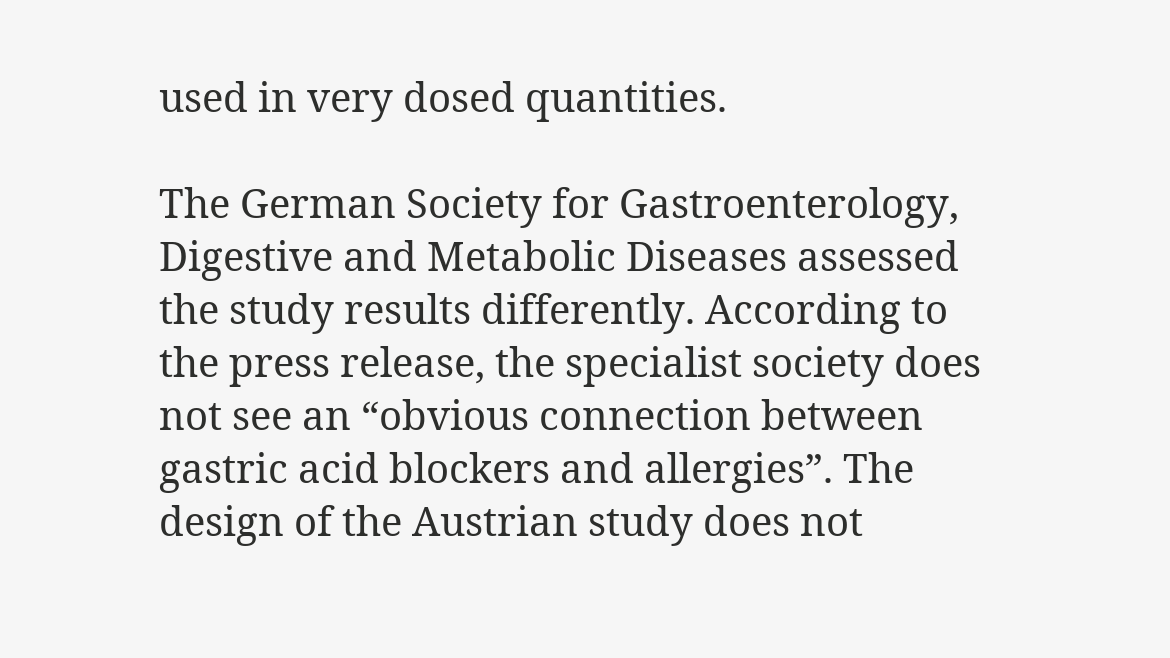used in very dosed quantities.

The German Society for Gastroenterology, Digestive and Metabolic Diseases assessed the study results differently. According to the press release, the specialist society does not see an “obvious connection between gastric acid blockers and allergies”. The design of the Austrian study does not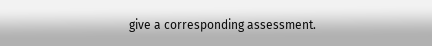give a corresponding assessment.